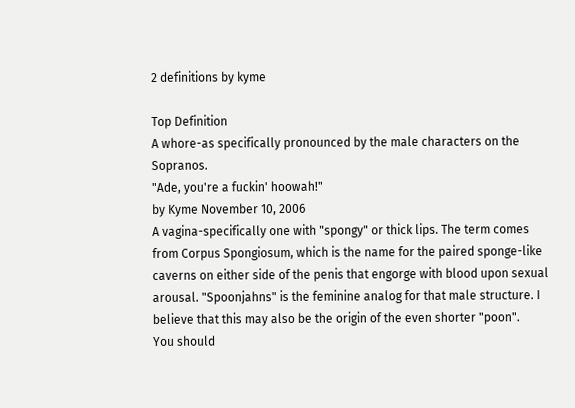2 definitions by kyme

Top Definition
A whore-as specifically pronounced by the male characters on the Sopranos.
"Ade, you're a fuckin' hoowah!"
by Kyme November 10, 2006
A vagina-specifically one with "spongy" or thick lips. The term comes from Corpus Spongiosum, which is the name for the paired sponge-like caverns on either side of the penis that engorge with blood upon sexual arousal. "Spoonjahns" is the feminine analog for that male structure. I believe that this may also be the origin of the even shorter "poon".
You should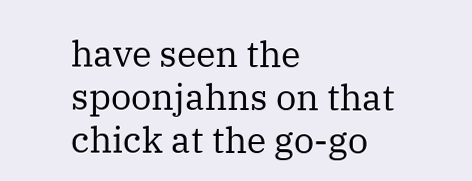have seen the spoonjahns on that chick at the go-go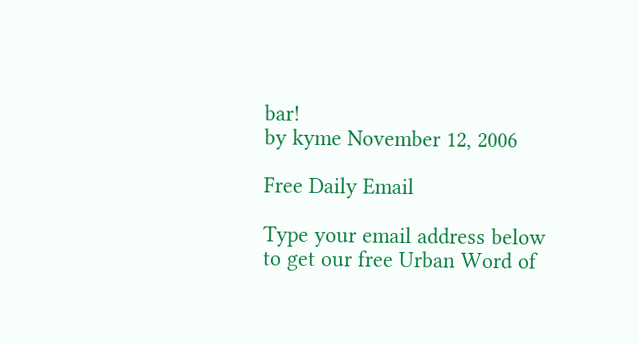bar!
by kyme November 12, 2006

Free Daily Email

Type your email address below to get our free Urban Word of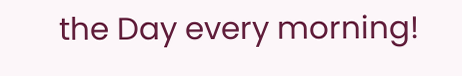the Day every morning!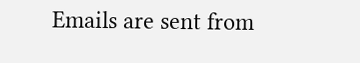Emails are sent from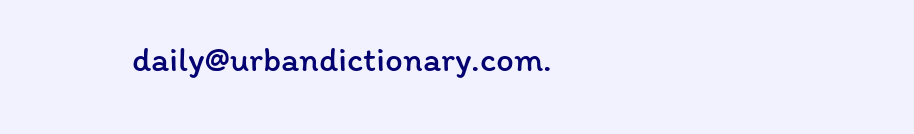daily@urbandictionary.com.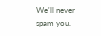We'll never spam you.